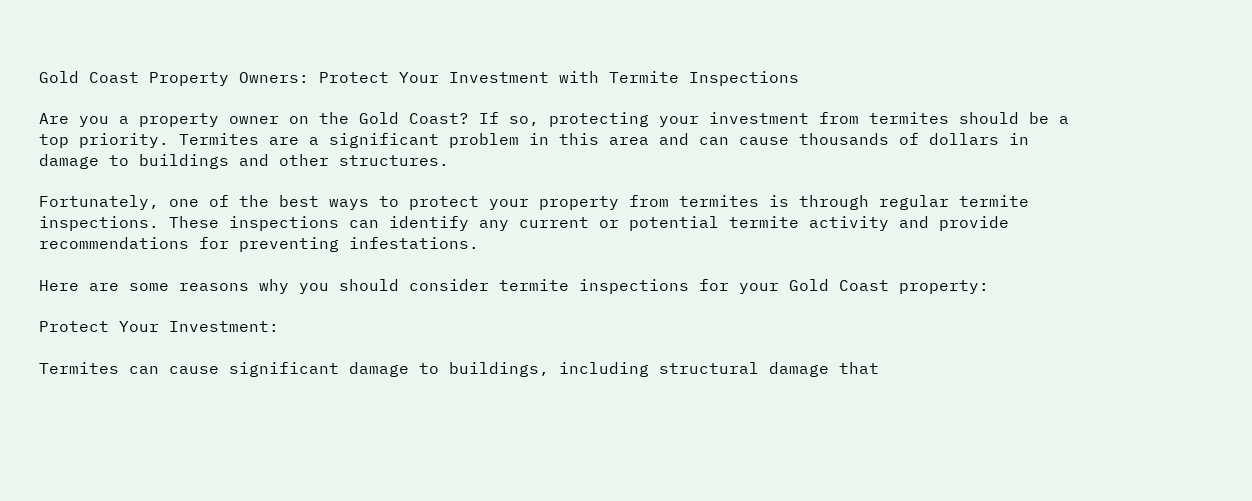Gold Coast Property Owners: Protect Your Investment with Termite Inspections

Are you a property owner on the Gold Coast? If so, protecting your investment from termites should be a top priority. Termites are a significant problem in this area and can cause thousands of dollars in damage to buildings and other structures.

Fortunately, one of the best ways to protect your property from termites is through regular termite inspections. These inspections can identify any current or potential termite activity and provide recommendations for preventing infestations.

Here are some reasons why you should consider termite inspections for your Gold Coast property:

Protect Your Investment:

Termites can cause significant damage to buildings, including structural damage that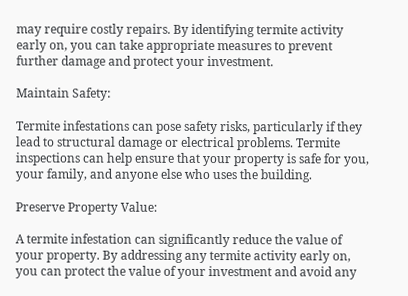may require costly repairs. By identifying termite activity early on, you can take appropriate measures to prevent further damage and protect your investment.

Maintain Safety:

Termite infestations can pose safety risks, particularly if they lead to structural damage or electrical problems. Termite inspections can help ensure that your property is safe for you, your family, and anyone else who uses the building.

Preserve Property Value:

A termite infestation can significantly reduce the value of your property. By addressing any termite activity early on, you can protect the value of your investment and avoid any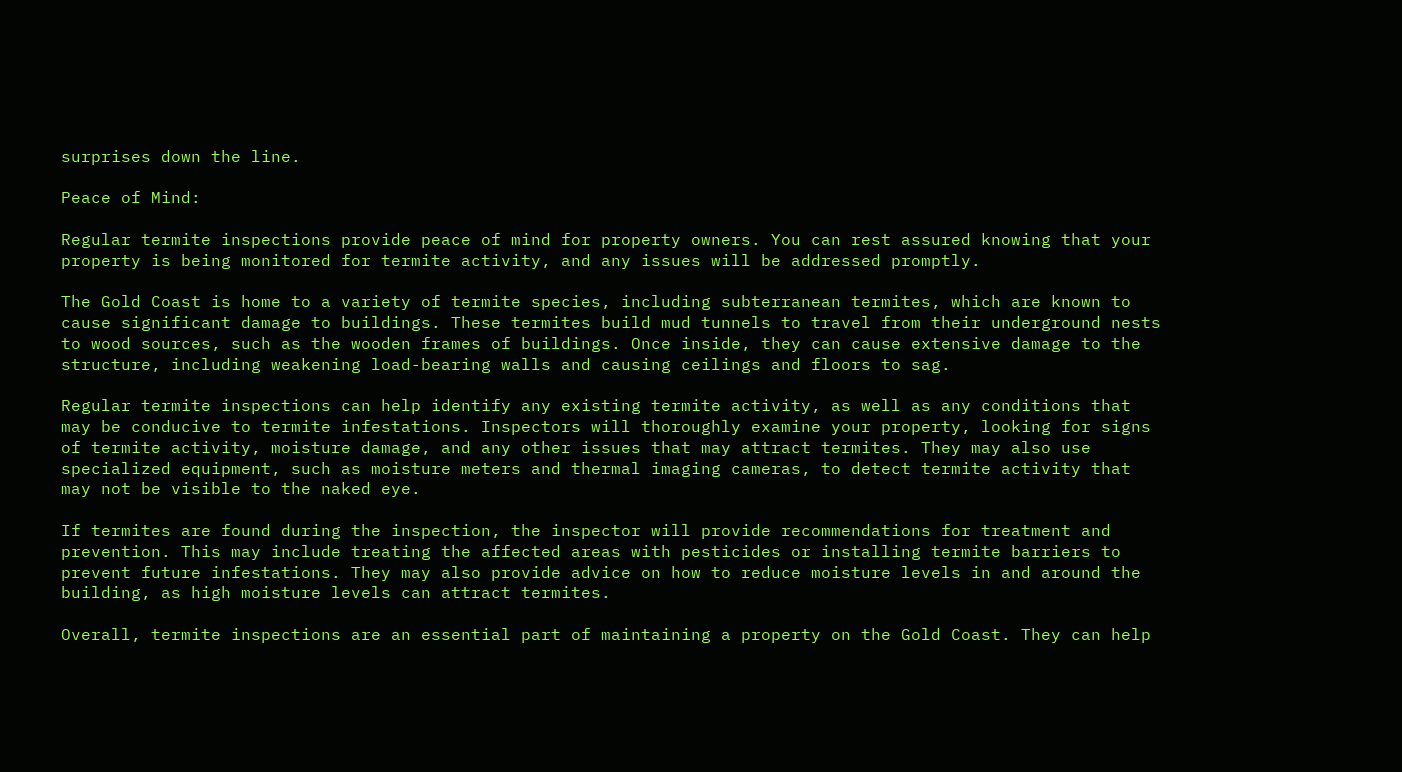surprises down the line.

Peace of Mind:

Regular termite inspections provide peace of mind for property owners. You can rest assured knowing that your property is being monitored for termite activity, and any issues will be addressed promptly.

The Gold Coast is home to a variety of termite species, including subterranean termites, which are known to cause significant damage to buildings. These termites build mud tunnels to travel from their underground nests to wood sources, such as the wooden frames of buildings. Once inside, they can cause extensive damage to the structure, including weakening load-bearing walls and causing ceilings and floors to sag.

Regular termite inspections can help identify any existing termite activity, as well as any conditions that may be conducive to termite infestations. Inspectors will thoroughly examine your property, looking for signs of termite activity, moisture damage, and any other issues that may attract termites. They may also use specialized equipment, such as moisture meters and thermal imaging cameras, to detect termite activity that may not be visible to the naked eye.

If termites are found during the inspection, the inspector will provide recommendations for treatment and prevention. This may include treating the affected areas with pesticides or installing termite barriers to prevent future infestations. They may also provide advice on how to reduce moisture levels in and around the building, as high moisture levels can attract termites.

Overall, termite inspections are an essential part of maintaining a property on the Gold Coast. They can help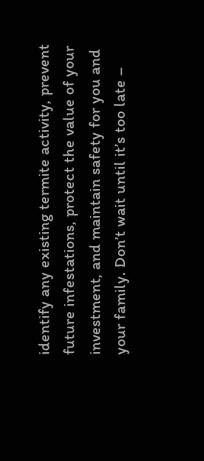identify any existing termite activity, prevent future infestations, protect the value of your investment, and maintain safety for you and your family. Don’t wait until it’s too late –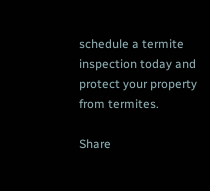schedule a termite inspection today and protect your property from termites.

Share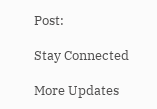Post:

Stay Connected

More Updates